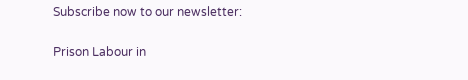Subscribe now to our newsletter:

Prison Labour in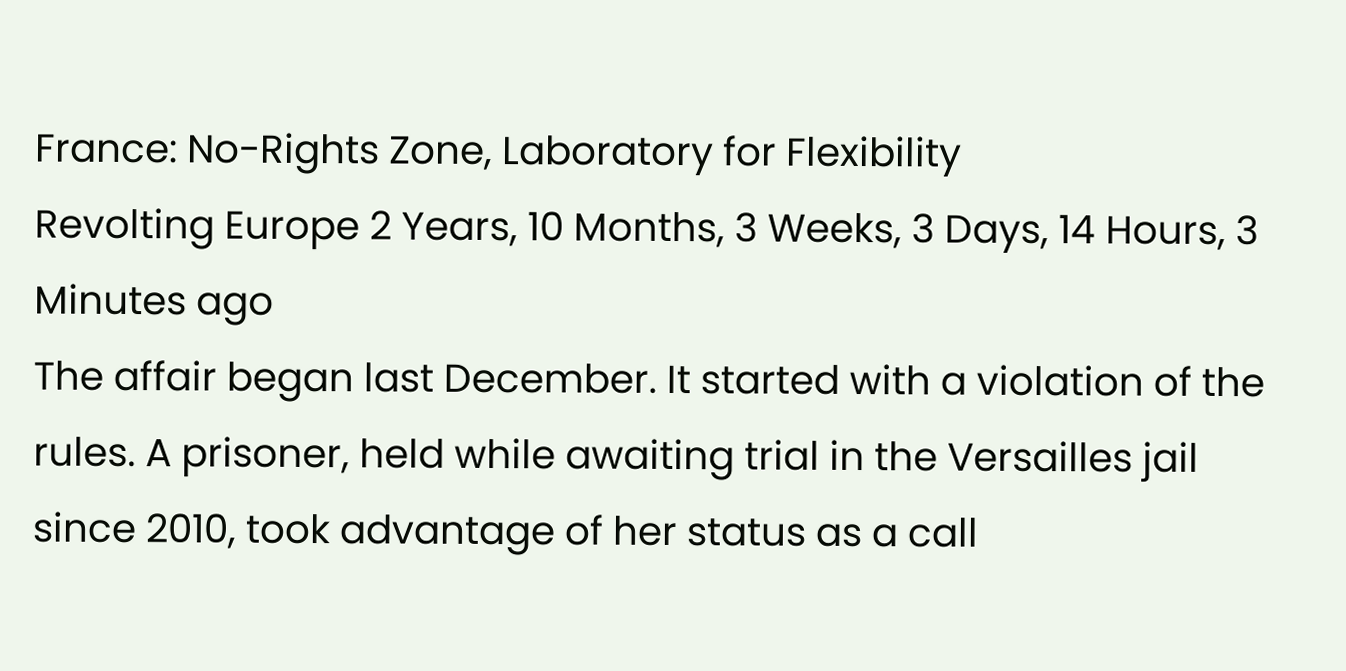France: No-Rights Zone, Laboratory for Flexibility
Revolting Europe 2 Years, 10 Months, 3 Weeks, 3 Days, 14 Hours, 3 Minutes ago
The affair began last December. It started with a violation of the rules. A prisoner, held while awaiting trial in the Versailles jail since 2010, took advantage of her status as a call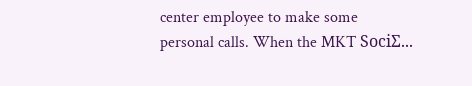center employee to make some personal calls. When the MKT SociƩ...